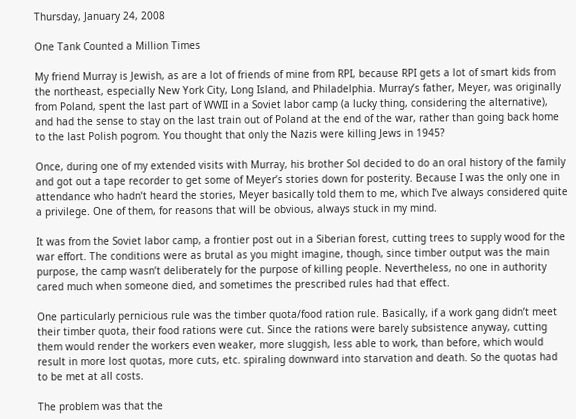Thursday, January 24, 2008

One Tank Counted a Million Times

My friend Murray is Jewish, as are a lot of friends of mine from RPI, because RPI gets a lot of smart kids from the northeast, especially New York City, Long Island, and Philadelphia. Murray’s father, Meyer, was originally from Poland, spent the last part of WWII in a Soviet labor camp (a lucky thing, considering the alternative), and had the sense to stay on the last train out of Poland at the end of the war, rather than going back home to the last Polish pogrom. You thought that only the Nazis were killing Jews in 1945?

Once, during one of my extended visits with Murray, his brother Sol decided to do an oral history of the family and got out a tape recorder to get some of Meyer’s stories down for posterity. Because I was the only one in attendance who hadn’t heard the stories, Meyer basically told them to me, which I’ve always considered quite a privilege. One of them, for reasons that will be obvious, always stuck in my mind.

It was from the Soviet labor camp, a frontier post out in a Siberian forest, cutting trees to supply wood for the war effort. The conditions were as brutal as you might imagine, though, since timber output was the main purpose, the camp wasn’t deliberately for the purpose of killing people. Nevertheless, no one in authority cared much when someone died, and sometimes the prescribed rules had that effect.

One particularly pernicious rule was the timber quota/food ration rule. Basically, if a work gang didn’t meet their timber quota, their food rations were cut. Since the rations were barely subsistence anyway, cutting them would render the workers even weaker, more sluggish, less able to work, than before, which would result in more lost quotas, more cuts, etc. spiraling downward into starvation and death. So the quotas had to be met at all costs.

The problem was that the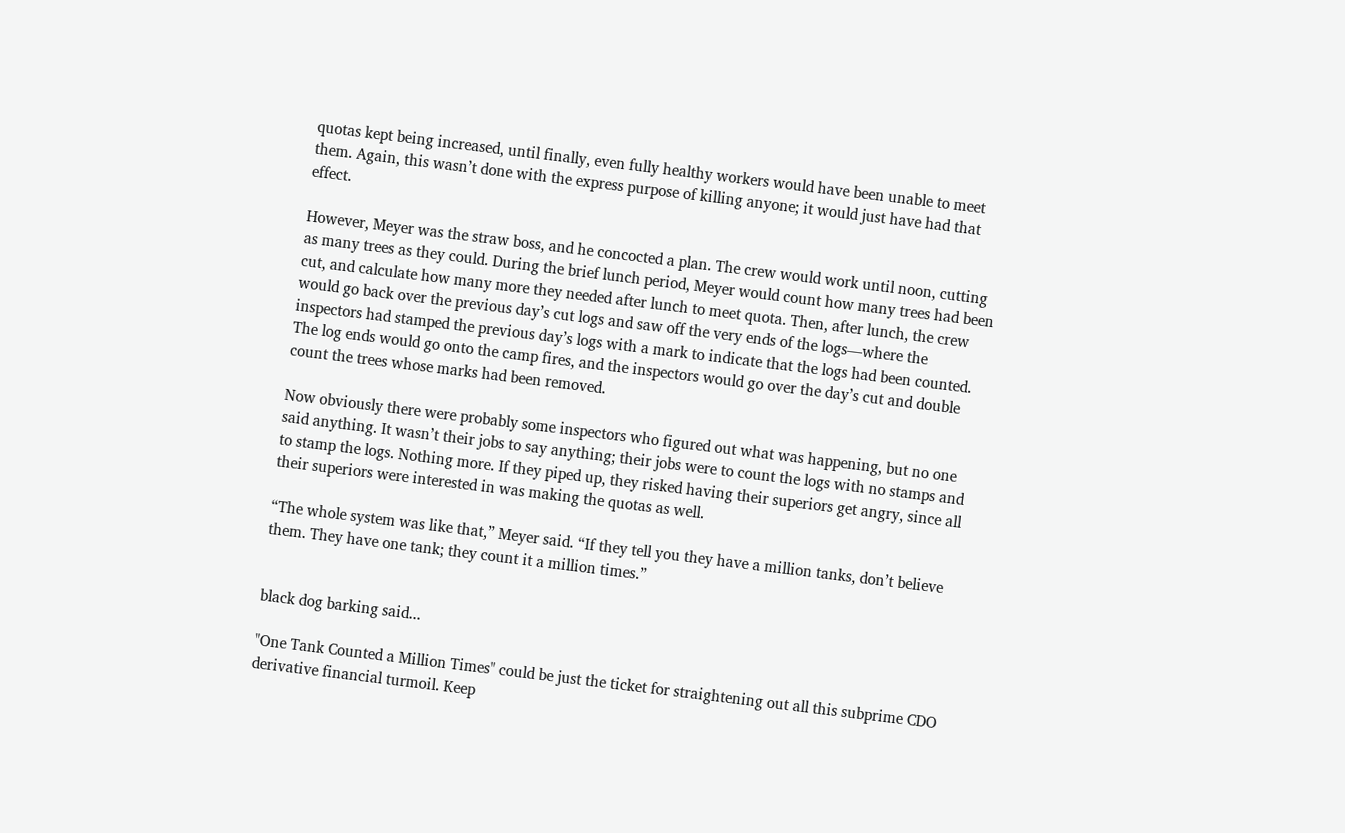quotas kept being increased, until finally, even fully healthy workers would have been unable to meet them. Again, this wasn’t done with the express purpose of killing anyone; it would just have had that effect.

However, Meyer was the straw boss, and he concocted a plan. The crew would work until noon, cutting as many trees as they could. During the brief lunch period, Meyer would count how many trees had been cut, and calculate how many more they needed after lunch to meet quota. Then, after lunch, the crew would go back over the previous day’s cut logs and saw off the very ends of the logs—where the inspectors had stamped the previous day’s logs with a mark to indicate that the logs had been counted. The log ends would go onto the camp fires, and the inspectors would go over the day’s cut and double count the trees whose marks had been removed.

Now obviously there were probably some inspectors who figured out what was happening, but no one said anything. It wasn’t their jobs to say anything; their jobs were to count the logs with no stamps and to stamp the logs. Nothing more. If they piped up, they risked having their superiors get angry, since all their superiors were interested in was making the quotas as well.

“The whole system was like that,” Meyer said. “If they tell you they have a million tanks, don’t believe them. They have one tank; they count it a million times.”


black dog barking said...

"One Tank Counted a Million Times" could be just the ticket for straightening out all this subprime CDO derivative financial turmoil. Keep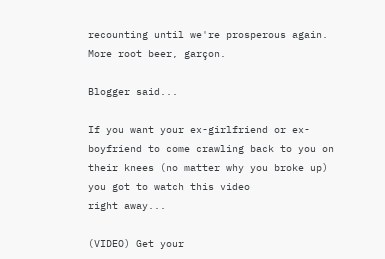recounting until we're prosperous again. More root beer, garçon.

Blogger said...

If you want your ex-girlfriend or ex-boyfriend to come crawling back to you on their knees (no matter why you broke up) you got to watch this video
right away...

(VIDEO) Get your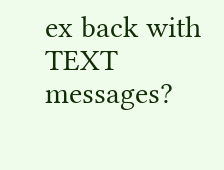ex back with TEXT messages?